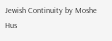Jewish Continuity by Moshe Hus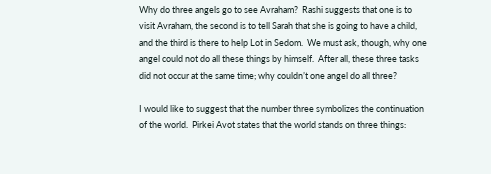Why do three angels go to see Avraham?  Rashi suggests that one is to visit Avraham, the second is to tell Sarah that she is going to have a child, and the third is there to help Lot in Sedom.  We must ask, though, why one angel could not do all these things by himself.  After all, these three tasks did not occur at the same time; why couldn’t one angel do all three?

I would like to suggest that the number three symbolizes the continuation of the world.  Pirkei Avot states that the world stands on three things: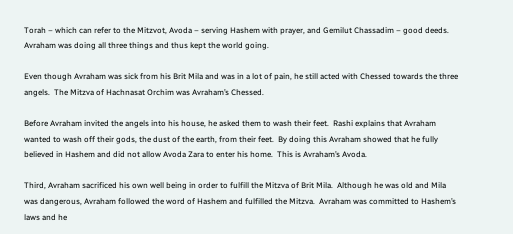Torah – which can refer to the Mitzvot, Avoda – serving Hashem with prayer, and Gemilut Chassadim – good deeds.  Avraham was doing all three things and thus kept the world going.

Even though Avraham was sick from his Brit Mila and was in a lot of pain, he still acted with Chessed towards the three angels.  The Mitzva of Hachnasat Orchim was Avraham’s Chessed.

Before Avraham invited the angels into his house, he asked them to wash their feet.  Rashi explains that Avraham wanted to wash off their gods, the dust of the earth, from their feet.  By doing this Avraham showed that he fully believed in Hashem and did not allow Avoda Zara to enter his home.  This is Avraham’s Avoda.

Third, Avraham sacrificed his own well being in order to fulfill the Mitzva of Brit Mila.  Although he was old and Mila was dangerous, Avraham followed the word of Hashem and fulfilled the Mitzva.  Avraham was committed to Hashem’s laws and he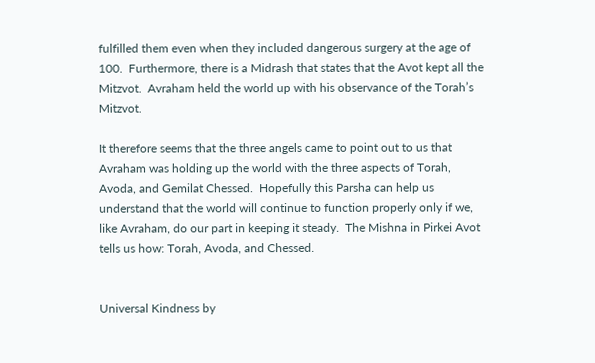fulfilled them even when they included dangerous surgery at the age of 100.  Furthermore, there is a Midrash that states that the Avot kept all the Mitzvot.  Avraham held the world up with his observance of the Torah’s Mitzvot.

It therefore seems that the three angels came to point out to us that Avraham was holding up the world with the three aspects of Torah, Avoda, and Gemilat Chessed.  Hopefully this Parsha can help us understand that the world will continue to function properly only if we, like Avraham, do our part in keeping it steady.  The Mishna in Pirkei Avot tells us how: Torah, Avoda, and Chessed.


Universal Kindness by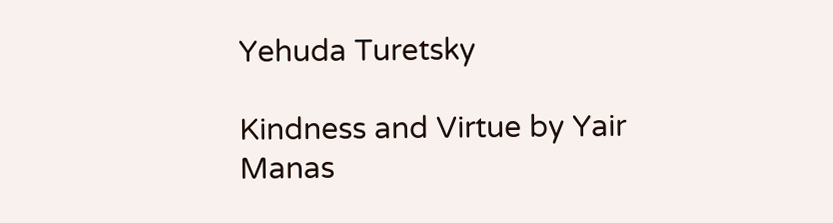Yehuda Turetsky

Kindness and Virtue by Yair Manas